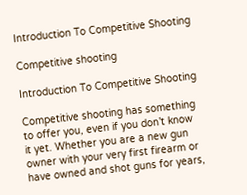Introduction To Competitive Shooting

Competitive shooting

Introduction To Competitive Shooting

Competitive shooting has something to offer you, even if you don’t know it yet. Whether you are a new gun owner with your very first firearm or have owned and shot guns for years,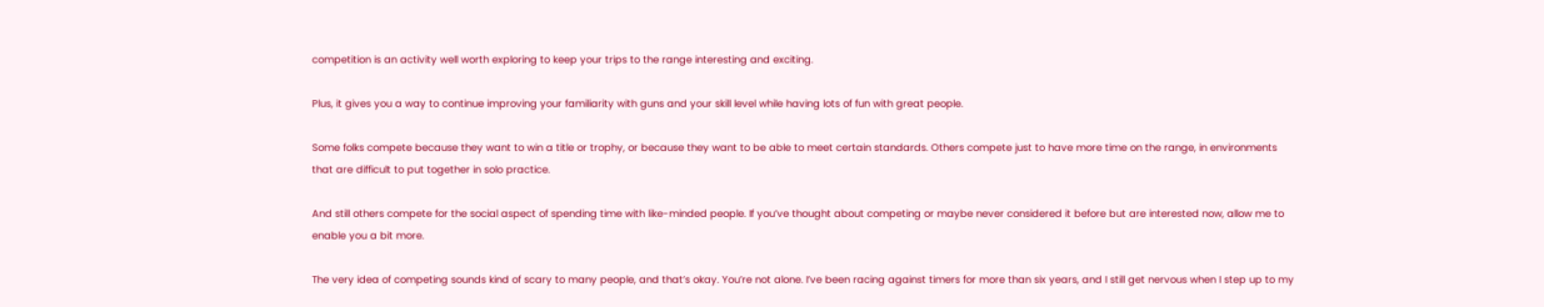competition is an activity well worth exploring to keep your trips to the range interesting and exciting.

Plus, it gives you a way to continue improving your familiarity with guns and your skill level while having lots of fun with great people.

Some folks compete because they want to win a title or trophy, or because they want to be able to meet certain standards. Others compete just to have more time on the range, in environments that are difficult to put together in solo practice.

And still others compete for the social aspect of spending time with like-minded people. If you’ve thought about competing or maybe never considered it before but are interested now, allow me to enable you a bit more.

The very idea of competing sounds kind of scary to many people, and that’s okay. You’re not alone. I’ve been racing against timers for more than six years, and I still get nervous when I step up to my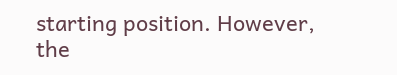starting position. However, the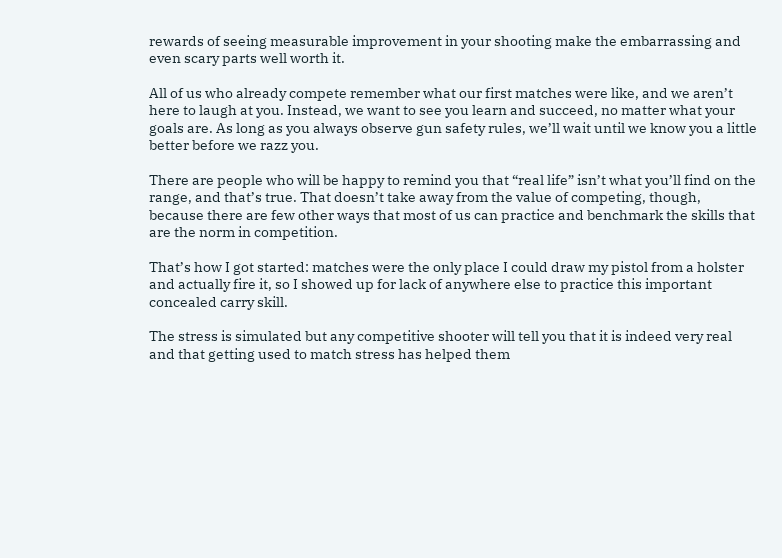rewards of seeing measurable improvement in your shooting make the embarrassing and even scary parts well worth it.

All of us who already compete remember what our first matches were like, and we aren’t here to laugh at you. Instead, we want to see you learn and succeed, no matter what your goals are. As long as you always observe gun safety rules, we’ll wait until we know you a little better before we razz you.

There are people who will be happy to remind you that “real life” isn’t what you’ll find on the range, and that’s true. That doesn’t take away from the value of competing, though, because there are few other ways that most of us can practice and benchmark the skills that are the norm in competition.

That’s how I got started: matches were the only place I could draw my pistol from a holster and actually fire it, so I showed up for lack of anywhere else to practice this important concealed carry skill.

The stress is simulated but any competitive shooter will tell you that it is indeed very real and that getting used to match stress has helped them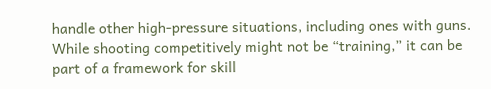handle other high-pressure situations, including ones with guns. While shooting competitively might not be “training,” it can be part of a framework for skill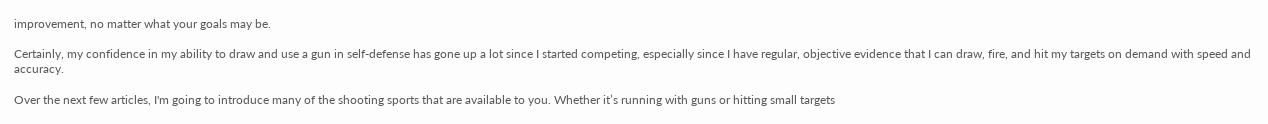improvement, no matter what your goals may be.

Certainly, my confidence in my ability to draw and use a gun in self-defense has gone up a lot since I started competing, especially since I have regular, objective evidence that I can draw, fire, and hit my targets on demand with speed and accuracy.

Over the next few articles, I'm going to introduce many of the shooting sports that are available to you. Whether it’s running with guns or hitting small targets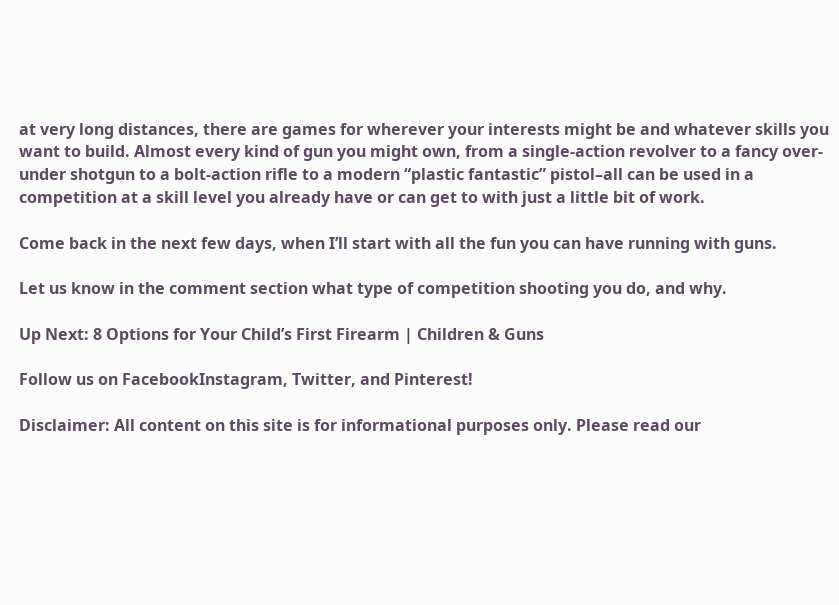at very long distances, there are games for wherever your interests might be and whatever skills you want to build. Almost every kind of gun you might own, from a single-action revolver to a fancy over-under shotgun to a bolt-action rifle to a modern “plastic fantastic” pistol–all can be used in a competition at a skill level you already have or can get to with just a little bit of work.

Come back in the next few days, when I’ll start with all the fun you can have running with guns.

Let us know in the comment section what type of competition shooting you do, and why.

Up Next: 8 Options for Your Child’s First Firearm | Children & Guns

Follow us on FacebookInstagram, Twitter, and Pinterest!

Disclaimer: All content on this site is for informational purposes only. Please read our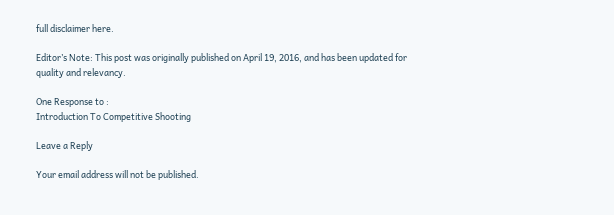full disclaimer here.

Editor’s Note: This post was originally published on April 19, 2016, and has been updated for quality and relevancy.

One Response to :
Introduction To Competitive Shooting

Leave a Reply

Your email address will not be published.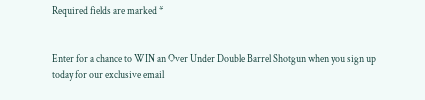Required fields are marked *


Enter for a chance to WIN an Over Under Double Barrel Shotgun when you sign up today for our exclusive email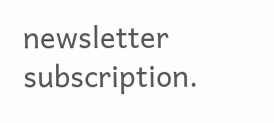newsletter subscription.